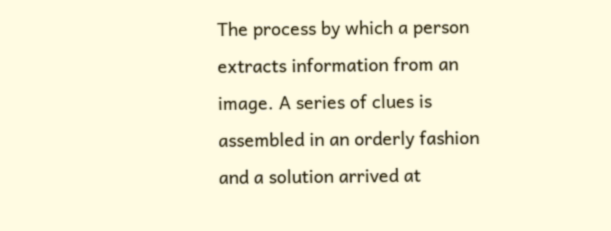The process by which a person extracts information from an image. A series of clues is assembled in an orderly fashion and a solution arrived at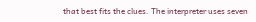that best fits the clues. The interpreter uses seven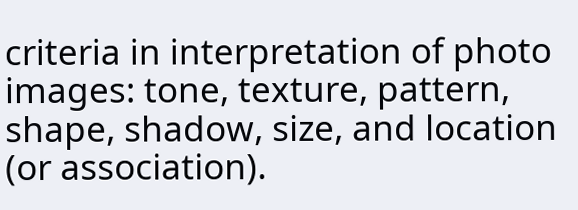criteria in interpretation of photo images: tone, texture, pattern, shape, shadow, size, and location (or association).